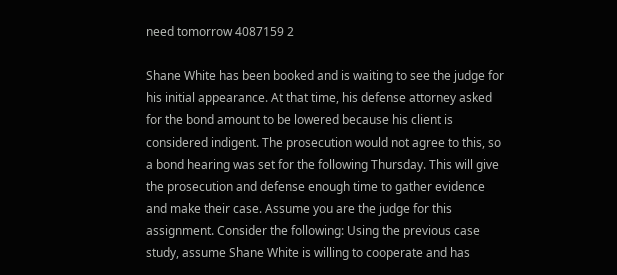need tomorrow 4087159 2

Shane White has been booked and is waiting to see the judge for his initial appearance. At that time, his defense attorney asked for the bond amount to be lowered because his client is considered indigent. The prosecution would not agree to this, so a bond hearing was set for the following Thursday. This will give the prosecution and defense enough time to gather evidence and make their case. Assume you are the judge for this assignment. Consider the following: Using the previous case study, assume Shane White is willing to cooperate and has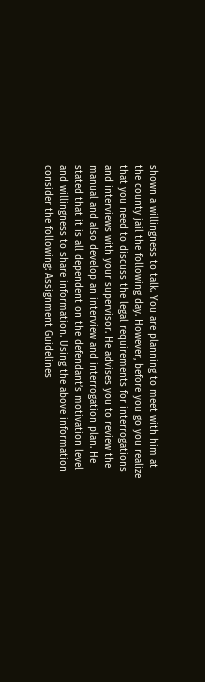shown a willingness to talk. You are planning to meet with him at the county jail the following day. However, before you go you realize that you need to discuss the legal requirements for interrogations and interviews with your supervisor. He advises you to review the manual and also develop an interview and interrogation plan. He stated that it is all dependent on the defendant’s motivation level and willingness to share information. Using the above information consider the following: Assignment Guidelines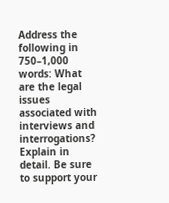Address the following in 750–1,000 words: What are the legal issues associated with interviews and interrogations? Explain in detail. Be sure to support your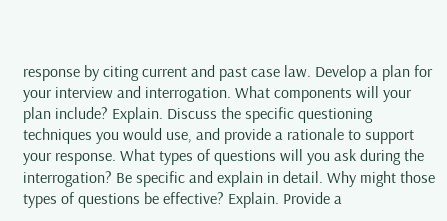response by citing current and past case law. Develop a plan for your interview and interrogation. What components will your plan include? Explain. Discuss the specific questioning techniques you would use, and provide a rationale to support your response. What types of questions will you ask during the interrogation? Be specific and explain in detail. Why might those types of questions be effective? Explain. Provide a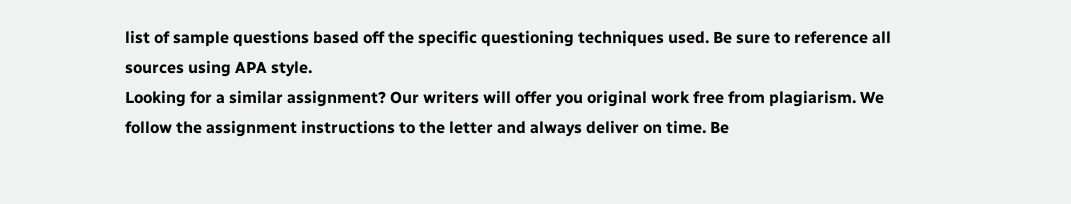list of sample questions based off the specific questioning techniques used. Be sure to reference all sources using APA style.
Looking for a similar assignment? Our writers will offer you original work free from plagiarism. We follow the assignment instructions to the letter and always deliver on time. Be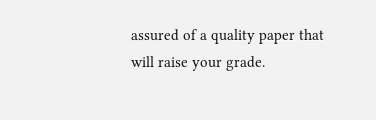assured of a quality paper that will raise your grade.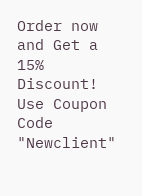Order now and Get a 15% Discount! Use Coupon Code "Newclient"